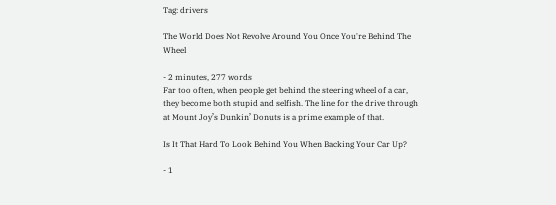Tag: drivers

The World Does Not Revolve Around You Once You're Behind The Wheel

- 2 minutes, 277 words
Far too often, when people get behind the steering wheel of a car, they become both stupid and selfish. The line for the drive through at Mount Joy’s Dunkin’ Donuts is a prime example of that.

Is It That Hard To Look Behind You When Backing Your Car Up?

- 1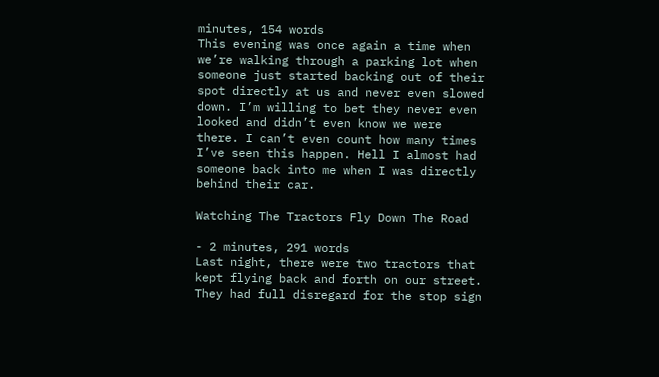minutes, 154 words
This evening was once again a time when we’re walking through a parking lot when someone just started backing out of their spot directly at us and never even slowed down. I’m willing to bet they never even looked and didn’t even know we were there. I can’t even count how many times I’ve seen this happen. Hell I almost had someone back into me when I was directly behind their car.

Watching The Tractors Fly Down The Road

- 2 minutes, 291 words
Last night, there were two tractors that kept flying back and forth on our street. They had full disregard for the stop sign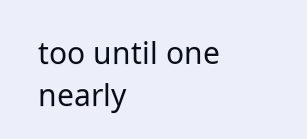too until one nearly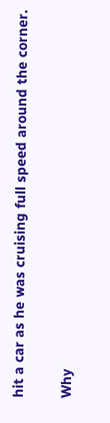hit a car as he was cruising full speed around the corner.

Why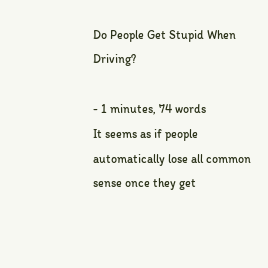Do People Get Stupid When Driving?

- 1 minutes, 74 words
It seems as if people automatically lose all common sense once they get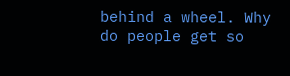behind a wheel. Why do people get so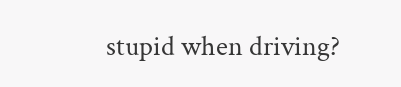stupid when driving?